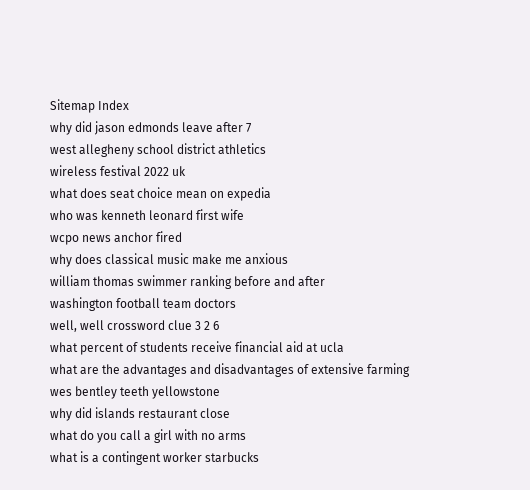Sitemap Index
why did jason edmonds leave after 7
west allegheny school district athletics
wireless festival 2022 uk
what does seat choice mean on expedia
who was kenneth leonard first wife
wcpo news anchor fired
why does classical music make me anxious
william thomas swimmer ranking before and after
washington football team doctors
well, well crossword clue 3 2 6
what percent of students receive financial aid at ucla
what are the advantages and disadvantages of extensive farming
wes bentley teeth yellowstone
why did islands restaurant close
what do you call a girl with no arms
what is a contingent worker starbucks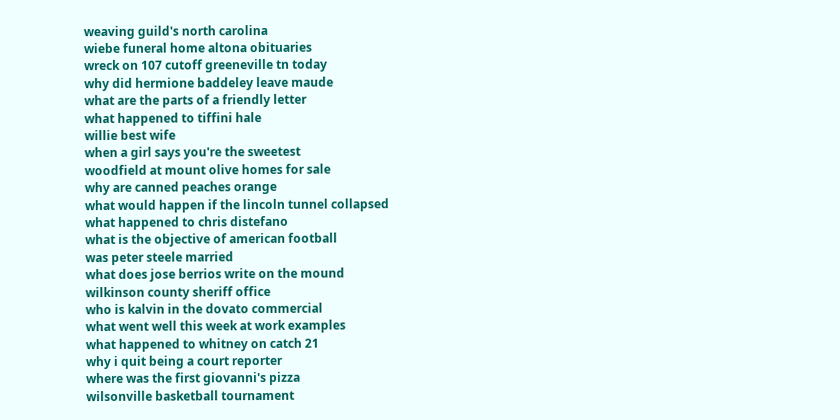weaving guild's north carolina
wiebe funeral home altona obituaries
wreck on 107 cutoff greeneville tn today
why did hermione baddeley leave maude
what are the parts of a friendly letter
what happened to tiffini hale
willie best wife
when a girl says you're the sweetest
woodfield at mount olive homes for sale
why are canned peaches orange
what would happen if the lincoln tunnel collapsed
what happened to chris distefano
what is the objective of american football
was peter steele married
what does jose berrios write on the mound
wilkinson county sheriff office
who is kalvin in the dovato commercial
what went well this week at work examples
what happened to whitney on catch 21
why i quit being a court reporter
where was the first giovanni's pizza
wilsonville basketball tournament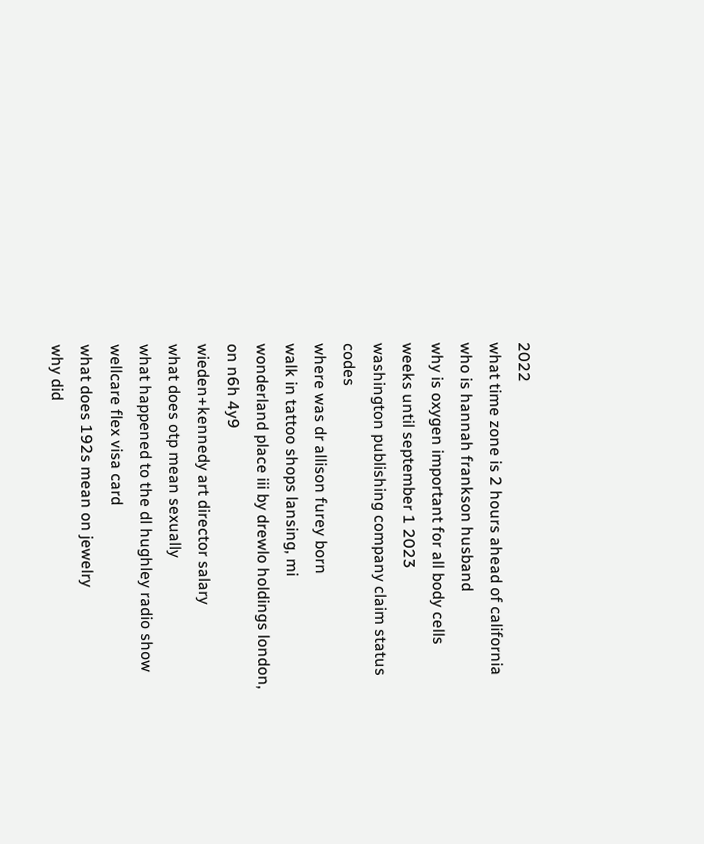2022
what time zone is 2 hours ahead of california
who is hannah frankson husband
why is oxygen important for all body cells
weeks until september 1 2023
washington publishing company claim status codes
where was dr allison furey born
walk in tattoo shops lansing, mi
wonderland place iii by drewlo holdings london, on n6h 4y9
wieden+kennedy art director salary
what does otp mean sexually
what happened to the dl hughley radio show
wellcare flex visa card
what does 192s mean on jewelry
why did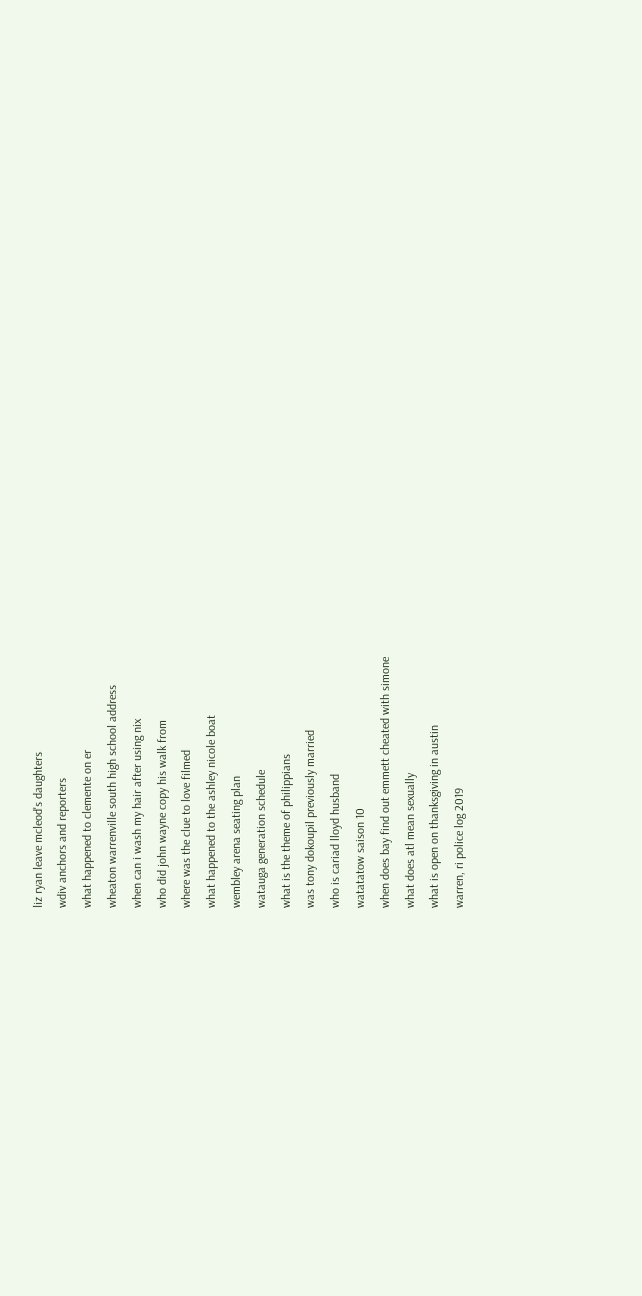liz ryan leave mcleod's daughters
wdiv anchors and reporters
what happened to clemente on er
wheaton warrenville south high school address
when can i wash my hair after using nix
who did john wayne copy his walk from
where was the clue to love filmed
what happened to the ashley nicole boat
wembley arena seating plan
watauga generation schedule
what is the theme of philippians
was tony dokoupil previously married
who is cariad lloyd husband
watatatow saison 10
when does bay find out emmett cheated with simone
what does atl mean sexually
what is open on thanksgiving in austin
warren, ri police log 2019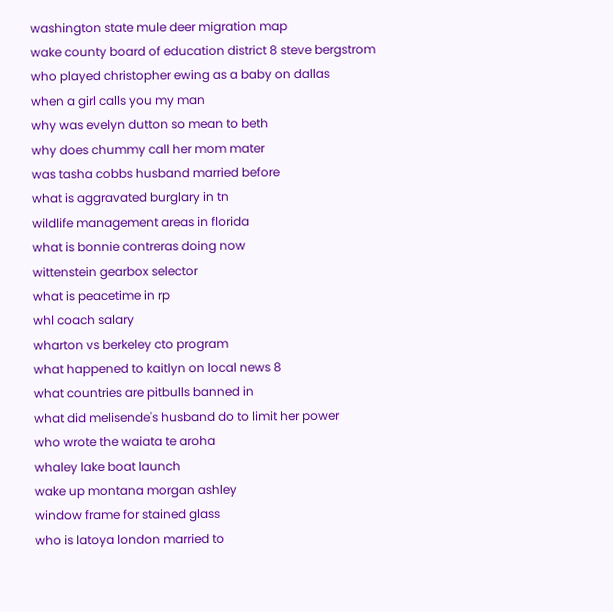washington state mule deer migration map
wake county board of education district 8 steve bergstrom
who played christopher ewing as a baby on dallas
when a girl calls you my man
why was evelyn dutton so mean to beth
why does chummy call her mom mater
was tasha cobbs husband married before
what is aggravated burglary in tn
wildlife management areas in florida
what is bonnie contreras doing now
wittenstein gearbox selector
what is peacetime in rp
whl coach salary
wharton vs berkeley cto program
what happened to kaitlyn on local news 8
what countries are pitbulls banned in
what did melisende's husband do to limit her power
who wrote the waiata te aroha
whaley lake boat launch
wake up montana morgan ashley
window frame for stained glass
who is latoya london married to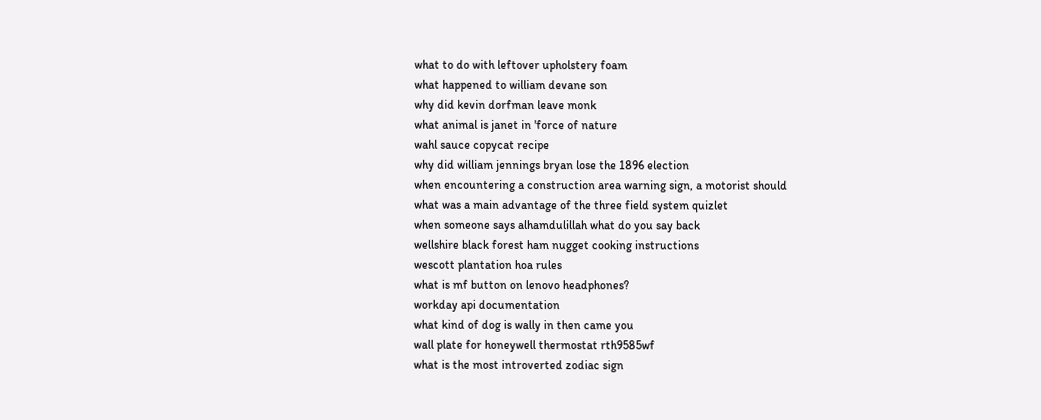what to do with leftover upholstery foam
what happened to william devane son
why did kevin dorfman leave monk
what animal is janet in 'force of nature
wahl sauce copycat recipe
why did william jennings bryan lose the 1896 election
when encountering a construction area warning sign, a motorist should
what was a main advantage of the three field system quizlet
when someone says alhamdulillah what do you say back
wellshire black forest ham nugget cooking instructions
wescott plantation hoa rules
what is mf button on lenovo headphones?
workday api documentation
what kind of dog is wally in then came you
wall plate for honeywell thermostat rth9585wf
what is the most introverted zodiac sign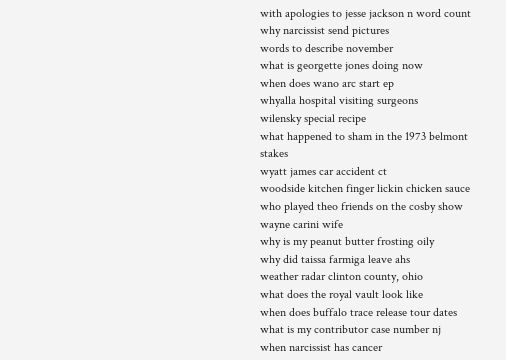with apologies to jesse jackson n word count
why narcissist send pictures
words to describe november
what is georgette jones doing now
when does wano arc start ep
whyalla hospital visiting surgeons
wilensky special recipe
what happened to sham in the 1973 belmont stakes
wyatt james car accident ct
woodside kitchen finger lickin chicken sauce
who played theo friends on the cosby show
wayne carini wife
why is my peanut butter frosting oily
why did taissa farmiga leave ahs
weather radar clinton county, ohio
what does the royal vault look like
when does buffalo trace release tour dates
what is my contributor case number nj
when narcissist has cancer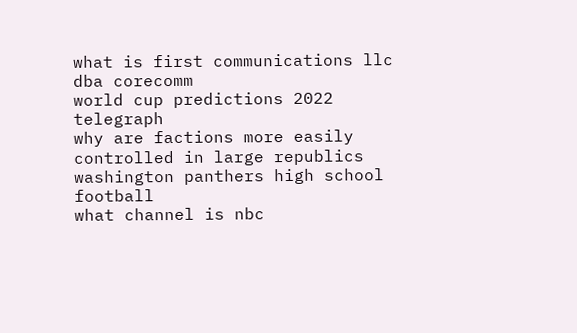what is first communications llc dba corecomm
world cup predictions 2022 telegraph
why are factions more easily controlled in large republics
washington panthers high school football
what channel is nbc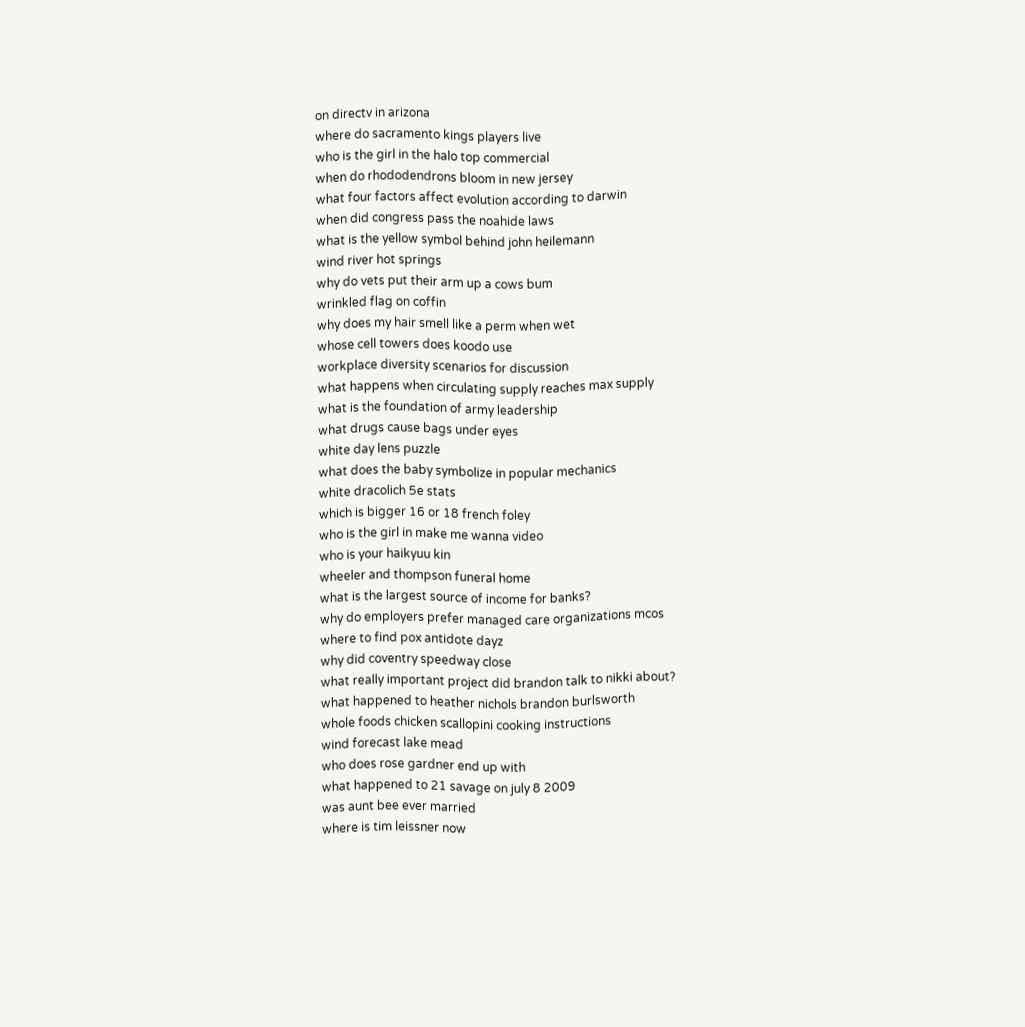on directv in arizona
where do sacramento kings players live
who is the girl in the halo top commercial
when do rhododendrons bloom in new jersey
what four factors affect evolution according to darwin
when did congress pass the noahide laws
what is the yellow symbol behind john heilemann
wind river hot springs
why do vets put their arm up a cows bum
wrinkled flag on coffin
why does my hair smell like a perm when wet
whose cell towers does koodo use
workplace diversity scenarios for discussion
what happens when circulating supply reaches max supply
what is the foundation of army leadership
what drugs cause bags under eyes
white day lens puzzle
what does the baby symbolize in popular mechanics
white dracolich 5e stats
which is bigger 16 or 18 french foley
who is the girl in make me wanna video
who is your haikyuu kin
wheeler and thompson funeral home
what is the largest source of income for banks?
why do employers prefer managed care organizations mcos
where to find pox antidote dayz
why did coventry speedway close
what really important project did brandon talk to nikki about?
what happened to heather nichols brandon burlsworth
whole foods chicken scallopini cooking instructions
wind forecast lake mead
who does rose gardner end up with
what happened to 21 savage on july 8 2009
was aunt bee ever married
where is tim leissner now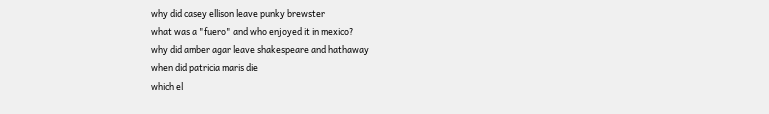why did casey ellison leave punky brewster
what was a "fuero" and who enjoyed it in mexico?
why did amber agar leave shakespeare and hathaway
when did patricia maris die
which el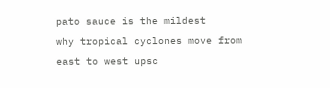pato sauce is the mildest
why tropical cyclones move from east to west upsc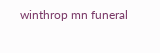winthrop mn funeral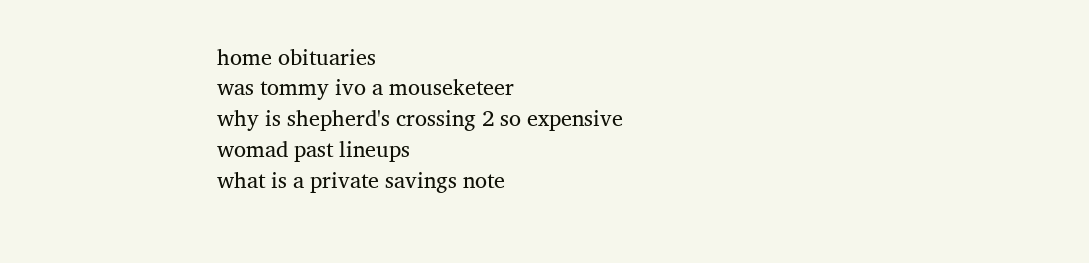home obituaries
was tommy ivo a mouseketeer
why is shepherd's crossing 2 so expensive
womad past lineups
what is a private savings note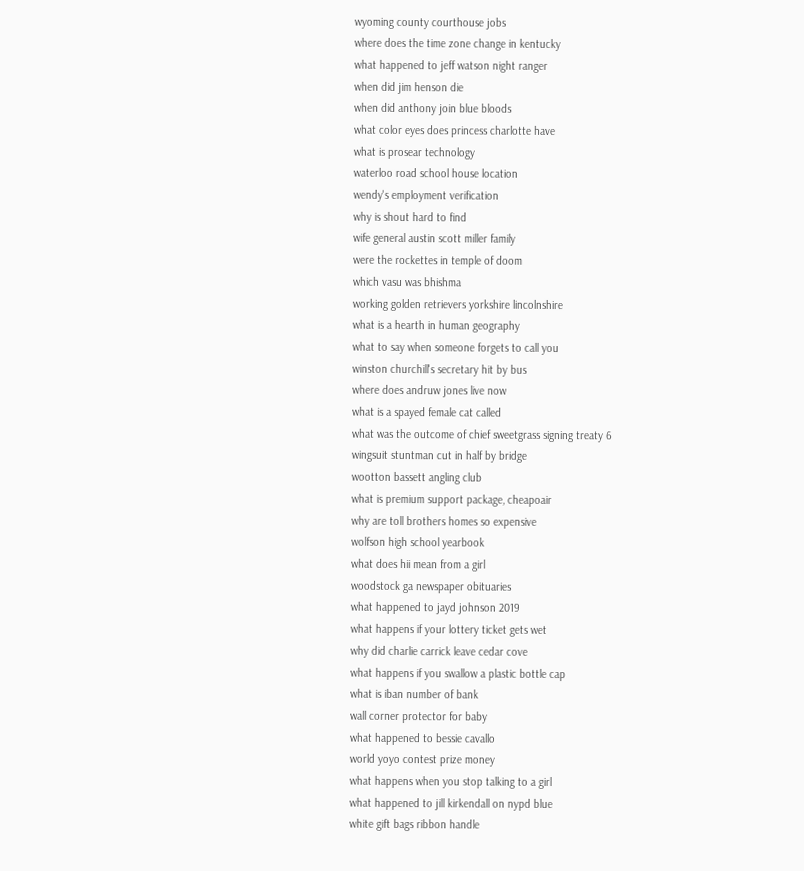wyoming county courthouse jobs
where does the time zone change in kentucky
what happened to jeff watson night ranger
when did jim henson die
when did anthony join blue bloods
what color eyes does princess charlotte have
what is prosear technology
waterloo road school house location
wendy's employment verification
why is shout hard to find
wife general austin scott miller family
were the rockettes in temple of doom
which vasu was bhishma
working golden retrievers yorkshire lincolnshire
what is a hearth in human geography
what to say when someone forgets to call you
winston churchill's secretary hit by bus
where does andruw jones live now
what is a spayed female cat called
what was the outcome of chief sweetgrass signing treaty 6
wingsuit stuntman cut in half by bridge
wootton bassett angling club
what is premium support package, cheapoair
why are toll brothers homes so expensive
wolfson high school yearbook
what does hii mean from a girl
woodstock ga newspaper obituaries
what happened to jayd johnson 2019
what happens if your lottery ticket gets wet
why did charlie carrick leave cedar cove
what happens if you swallow a plastic bottle cap
what is iban number of bank
wall corner protector for baby
what happened to bessie cavallo
world yoyo contest prize money
what happens when you stop talking to a girl
what happened to jill kirkendall on nypd blue
white gift bags ribbon handle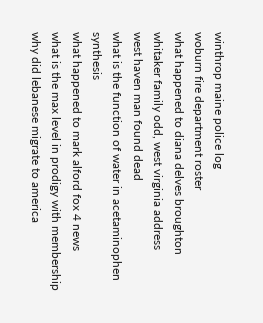winthrop maine police log
woburn fire department roster
what happened to diana delves broughton
whitaker family odd, west virginia address
west haven man found dead
what is the function of water in acetaminophen synthesis
what happened to mark alford fox 4 news
what is the max level in prodigy with membership
why did lebanese migrate to america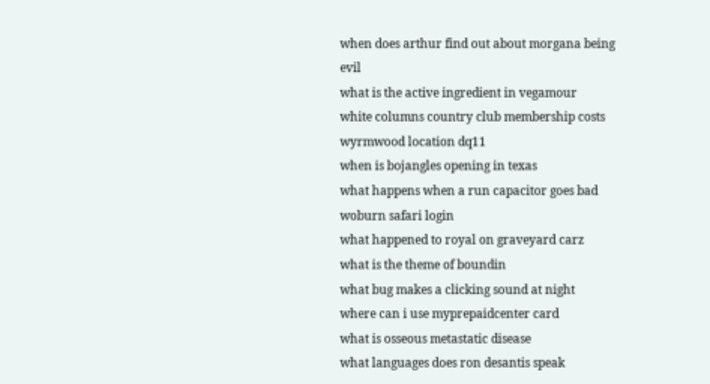when does arthur find out about morgana being evil
what is the active ingredient in vegamour
white columns country club membership costs
wyrmwood location dq11
when is bojangles opening in texas
what happens when a run capacitor goes bad
woburn safari login
what happened to royal on graveyard carz
what is the theme of boundin
what bug makes a clicking sound at night
where can i use myprepaidcenter card
what is osseous metastatic disease
what languages does ron desantis speak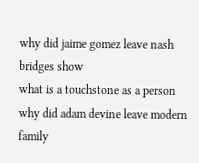why did jaime gomez leave nash bridges show
what is a touchstone as a person
why did adam devine leave modern family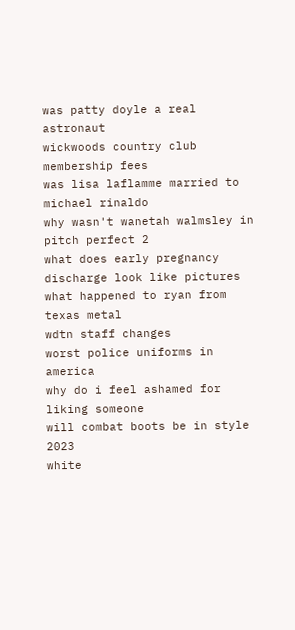was patty doyle a real astronaut
wickwoods country club membership fees
was lisa laflamme married to michael rinaldo
why wasn't wanetah walmsley in pitch perfect 2
what does early pregnancy discharge look like pictures
what happened to ryan from texas metal
wdtn staff changes
worst police uniforms in america
why do i feel ashamed for liking someone
will combat boots be in style 2023
white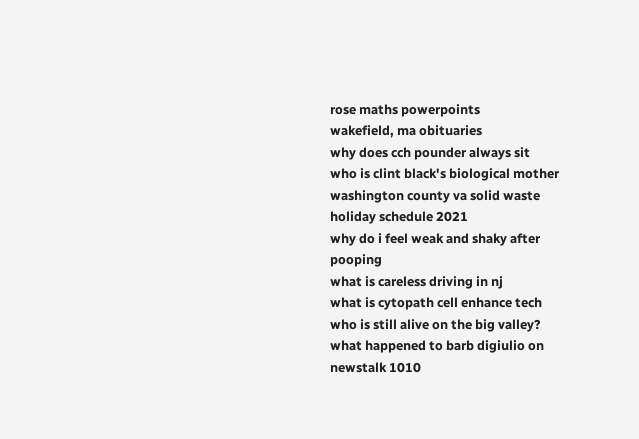rose maths powerpoints
wakefield, ma obituaries
why does cch pounder always sit
who is clint black's biological mother
washington county va solid waste holiday schedule 2021
why do i feel weak and shaky after pooping
what is careless driving in nj
what is cytopath cell enhance tech
who is still alive on the big valley?
what happened to barb digiulio on newstalk 1010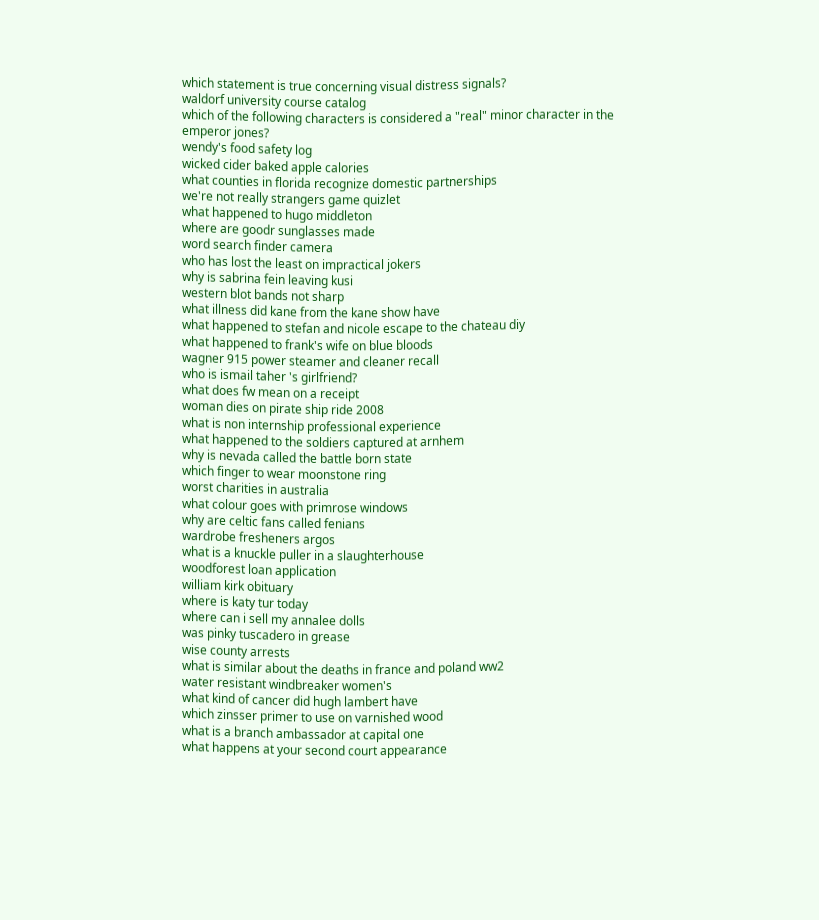which statement is true concerning visual distress signals?
waldorf university course catalog
which of the following characters is considered a "real" minor character in the emperor jones?
wendy's food safety log
wicked cider baked apple calories
what counties in florida recognize domestic partnerships
we're not really strangers game quizlet
what happened to hugo middleton
where are goodr sunglasses made
word search finder camera
who has lost the least on impractical jokers
why is sabrina fein leaving kusi
western blot bands not sharp
what illness did kane from the kane show have
what happened to stefan and nicole escape to the chateau diy
what happened to frank's wife on blue bloods
wagner 915 power steamer and cleaner recall
who is ismail taher 's girlfriend?
what does fw mean on a receipt
woman dies on pirate ship ride 2008
what is non internship professional experience
what happened to the soldiers captured at arnhem
why is nevada called the battle born state
which finger to wear moonstone ring
worst charities in australia
what colour goes with primrose windows
why are celtic fans called fenians
wardrobe fresheners argos
what is a knuckle puller in a slaughterhouse
woodforest loan application
william kirk obituary
where is katy tur today
where can i sell my annalee dolls
was pinky tuscadero in grease
wise county arrests
what is similar about the deaths in france and poland ww2
water resistant windbreaker women's
what kind of cancer did hugh lambert have
which zinsser primer to use on varnished wood
what is a branch ambassador at capital one
what happens at your second court appearance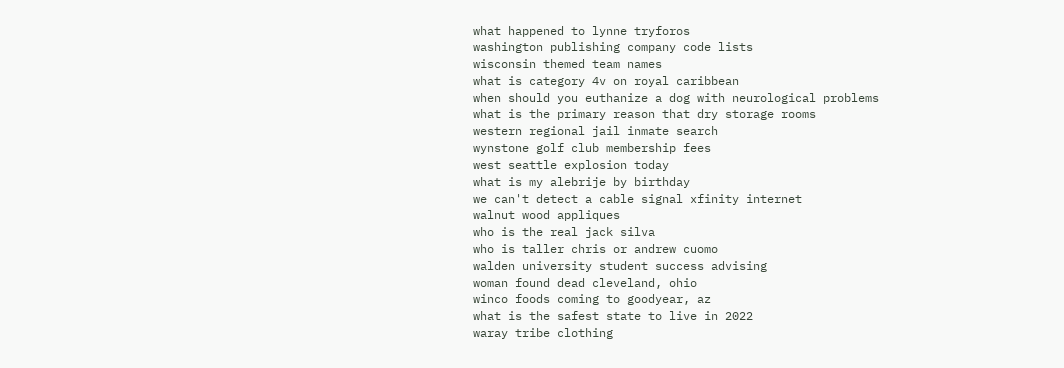what happened to lynne tryforos
washington publishing company code lists
wisconsin themed team names
what is category 4v on royal caribbean
when should you euthanize a dog with neurological problems
what is the primary reason that dry storage rooms
western regional jail inmate search
wynstone golf club membership fees
west seattle explosion today
what is my alebrije by birthday
we can't detect a cable signal xfinity internet
walnut wood appliques
who is the real jack silva
who is taller chris or andrew cuomo
walden university student success advising
woman found dead cleveland, ohio
winco foods coming to goodyear, az
what is the safest state to live in 2022
waray tribe clothing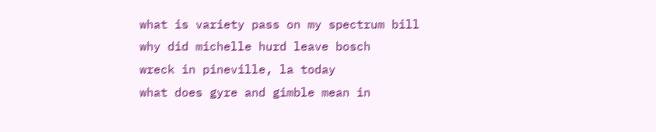what is variety pass on my spectrum bill
why did michelle hurd leave bosch
wreck in pineville, la today
what does gyre and gimble mean in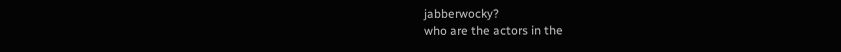jabberwocky?
who are the actors in the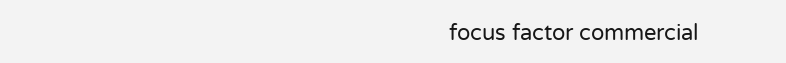focus factor commercial